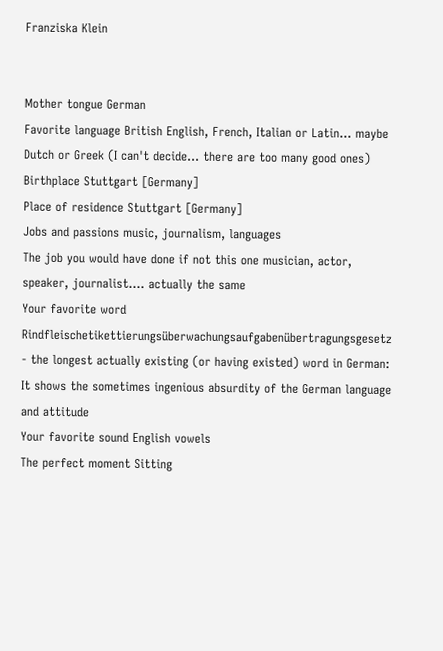Franziska Klein


Mother tongue German
Favorite language British English, French, Italian or Latin... maybe Dutch or Greek (I can't decide... there are too many good ones)
Birthplace Stuttgart [Germany]
Place of residence Stuttgart [Germany]
Jobs and passions music, journalism, languages
The job you would have done if not this one musician, actor, speaker, journalist.... actually the same
Your favorite word Rindfleischetikettierungsüberwachungsaufgabenübertragungsgesetz - the longest actually existing (or having existed) word in German: It shows the sometimes ingenious absurdity of the German language and attitude
Your favorite sound English vowels
The perfect moment Sitting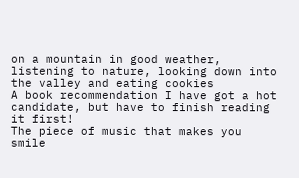on a mountain in good weather, listening to nature, looking down into the valley and eating cookies
A book recommendation I have got a hot candidate, but have to finish reading it first!
The piece of music that makes you smile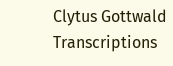Clytus Gottwald Transcriptions